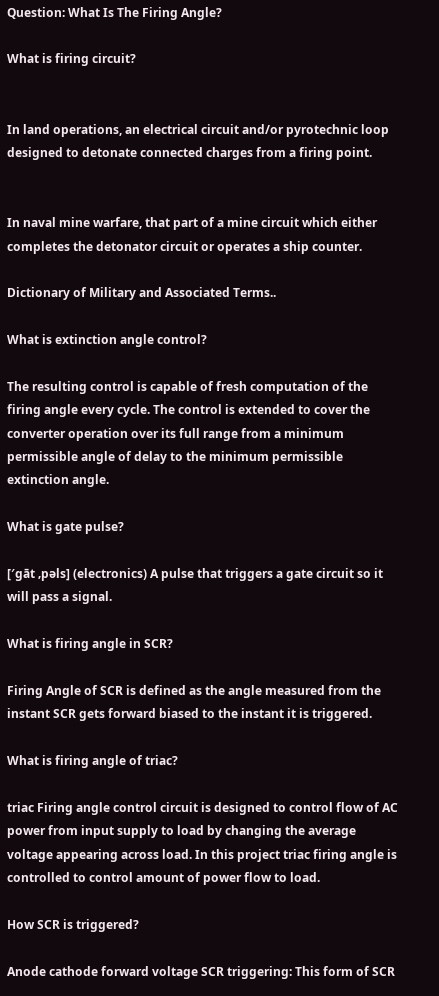Question: What Is The Firing Angle?

What is firing circuit?


In land operations, an electrical circuit and/or pyrotechnic loop designed to detonate connected charges from a firing point.


In naval mine warfare, that part of a mine circuit which either completes the detonator circuit or operates a ship counter.

Dictionary of Military and Associated Terms..

What is extinction angle control?

The resulting control is capable of fresh computation of the firing angle every cycle. The control is extended to cover the converter operation over its full range from a minimum permissible angle of delay to the minimum permissible extinction angle.

What is gate pulse?

[′gāt ‚pəls] (electronics) A pulse that triggers a gate circuit so it will pass a signal.

What is firing angle in SCR?

Firing Angle of SCR is defined as the angle measured from the instant SCR gets forward biased to the instant it is triggered.

What is firing angle of triac?

triac Firing angle control circuit is designed to control flow of AC power from input supply to load by changing the average voltage appearing across load. In this project triac firing angle is controlled to control amount of power flow to load.

How SCR is triggered?

Anode cathode forward voltage SCR triggering: This form of SCR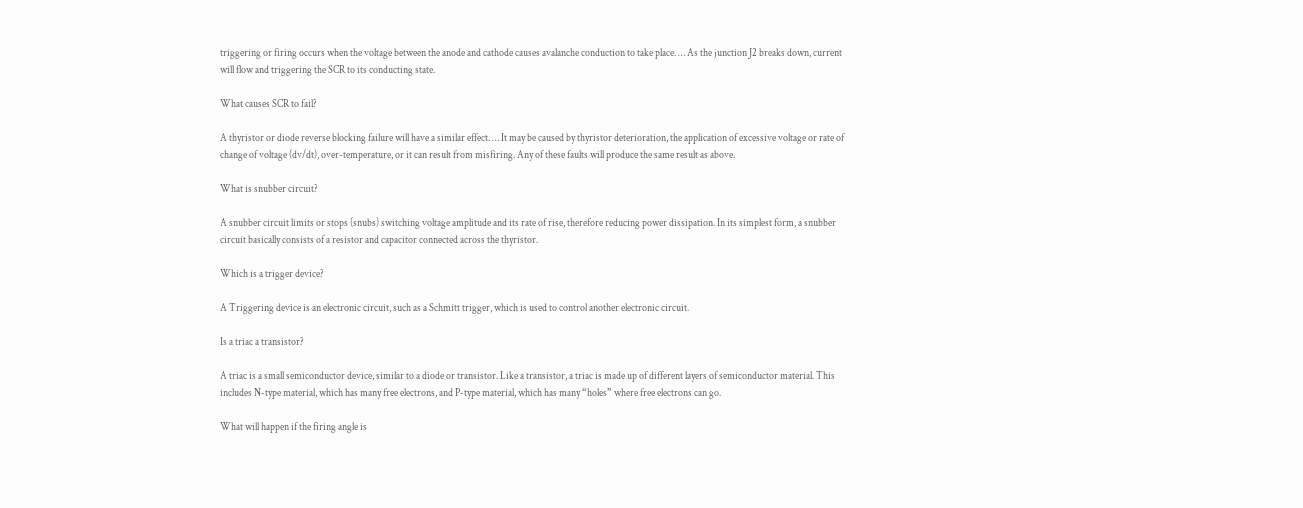triggering or firing occurs when the voltage between the anode and cathode causes avalanche conduction to take place. … As the junction J2 breaks down, current will flow and triggering the SCR to its conducting state.

What causes SCR to fail?

A thyristor or diode reverse blocking failure will have a similar effect. … It may be caused by thyristor deterioration, the application of excessive voltage or rate of change of voltage (dv/dt), over-temperature, or it can result from misfiring. Any of these faults will produce the same result as above.

What is snubber circuit?

A snubber circuit limits or stops (snubs) switching voltage amplitude and its rate of rise, therefore reducing power dissipation. In its simplest form, a snubber circuit basically consists of a resistor and capacitor connected across the thyristor.

Which is a trigger device?

A Triggering device is an electronic circuit, such as a Schmitt trigger, which is used to control another electronic circuit.

Is a triac a transistor?

A triac is a small semiconductor device, similar to a diode or transistor. Like a transistor, a triac is made up of different layers of semiconductor material. This includes N-type material, which has many free electrons, and P-type material, which has many “holes” where free electrons can go.

What will happen if the firing angle is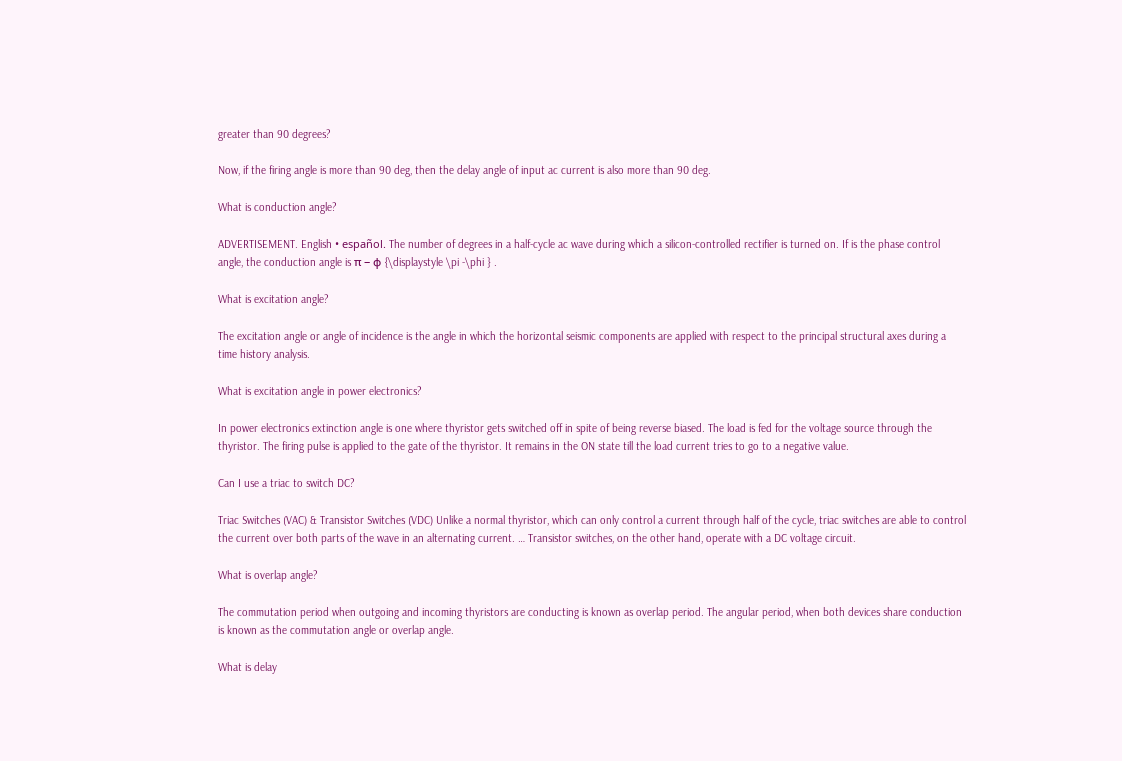greater than 90 degrees?

Now, if the firing angle is more than 90 deg, then the delay angle of input ac current is also more than 90 deg.

What is conduction angle?

ADVERTISEMENT. English • español. The number of degrees in a half-cycle ac wave during which a silicon-controlled rectifier is turned on. If is the phase control angle, the conduction angle is π − ϕ {\displaystyle \pi -\phi } .

What is excitation angle?

The excitation angle or angle of incidence is the angle in which the horizontal seismic components are applied with respect to the principal structural axes during a time history analysis.

What is excitation angle in power electronics?

In power electronics extinction angle is one where thyristor gets switched off in spite of being reverse biased. The load is fed for the voltage source through the thyristor. The firing pulse is applied to the gate of the thyristor. It remains in the ON state till the load current tries to go to a negative value.

Can I use a triac to switch DC?

Triac Switches (VAC) & Transistor Switches (VDC) Unlike a normal thyristor, which can only control a current through half of the cycle, triac switches are able to control the current over both parts of the wave in an alternating current. … Transistor switches, on the other hand, operate with a DC voltage circuit.

What is overlap angle?

The commutation period when outgoing and incoming thyristors are conducting is known as overlap period. The angular period, when both devices share conduction is known as the commutation angle or overlap angle.

What is delay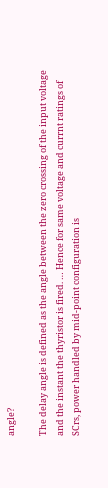angle?

The delay angle is defined as the angle between the zero crossing of the input voltage and the instant the thyristor is fired. … Hence for same voltage and currnt ratings of SCrs, power handled by mid-point configuration is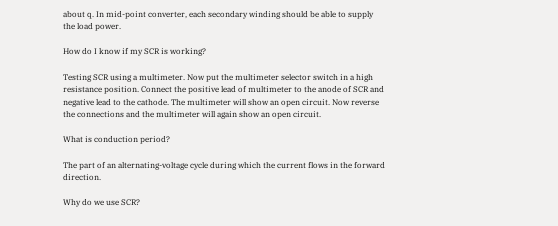about q. In mid-point converter, each secondary winding should be able to supply the load power.

How do I know if my SCR is working?

Testing SCR using a multimeter. Now put the multimeter selector switch in a high resistance position. Connect the positive lead of multimeter to the anode of SCR and negative lead to the cathode. The multimeter will show an open circuit. Now reverse the connections and the multimeter will again show an open circuit.

What is conduction period?

The part of an alternating-voltage cycle during which the current flows in the forward direction.

Why do we use SCR?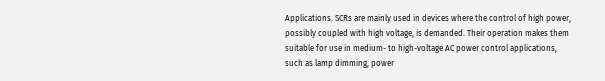Applications. SCRs are mainly used in devices where the control of high power, possibly coupled with high voltage, is demanded. Their operation makes them suitable for use in medium- to high-voltage AC power control applications, such as lamp dimming, power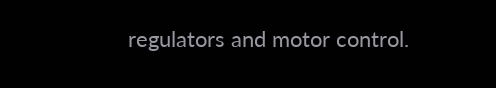regulators and motor control.